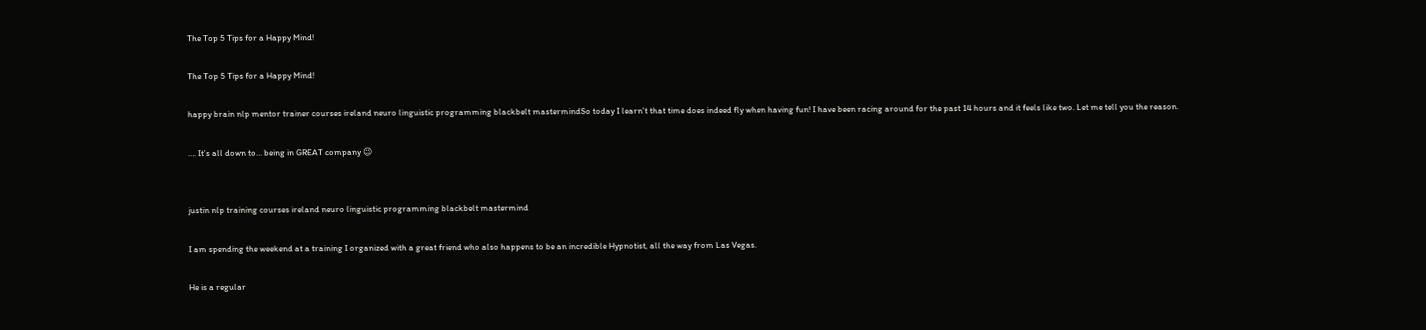The Top 5 Tips for a Happy Mind!

The Top 5 Tips for a Happy Mind!

happy brain nlp mentor trainer courses ireland neuro linguistic programming blackbelt mastermindSo today I learn’t that time does indeed fly when having fun! I have been racing around for the past 14 hours and it feels like two. Let me tell you the reason.

…. It’s all down to… being in GREAT company 😉


justin nlp training courses ireland neuro linguistic programming blackbelt mastermind

I am spending the weekend at a training I organized with a great friend who also happens to be an incredible Hypnotist, all the way from Las Vegas.

He is a regular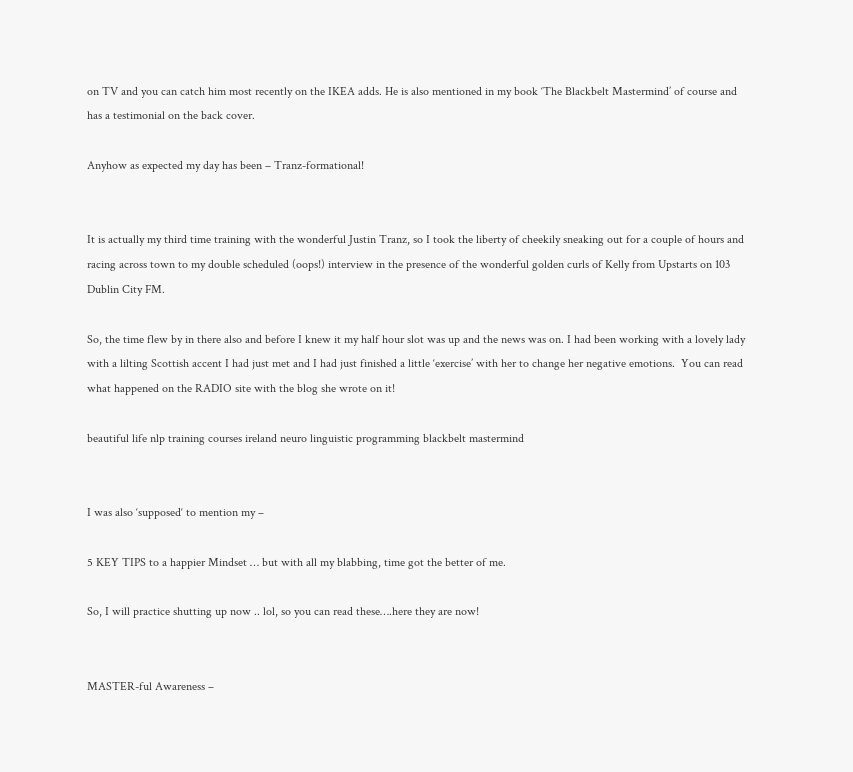on TV and you can catch him most recently on the IKEA adds. He is also mentioned in my book ‘The Blackbelt Mastermind’ of course and has a testimonial on the back cover.

Anyhow as expected my day has been – Tranz-formational!


It is actually my third time training with the wonderful Justin Tranz, so I took the liberty of cheekily sneaking out for a couple of hours and racing across town to my double scheduled (oops!) interview in the presence of the wonderful golden curls of Kelly from Upstarts on 103 Dublin City FM.

So, the time flew by in there also and before I knew it my half hour slot was up and the news was on. I had been working with a lovely lady with a lilting Scottish accent I had just met and I had just finished a little ‘exercise’ with her to change her negative emotions.  You can read what happened on the RADIO site with the blog she wrote on it!

beautiful life nlp training courses ireland neuro linguistic programming blackbelt mastermind


I was also ‘supposed‘ to mention my –

5 KEY TIPS to a happier Mindset … but with all my blabbing, time got the better of me.

So, I will practice shutting up now .. lol, so you can read these….here they are now!


MASTER-ful Awareness –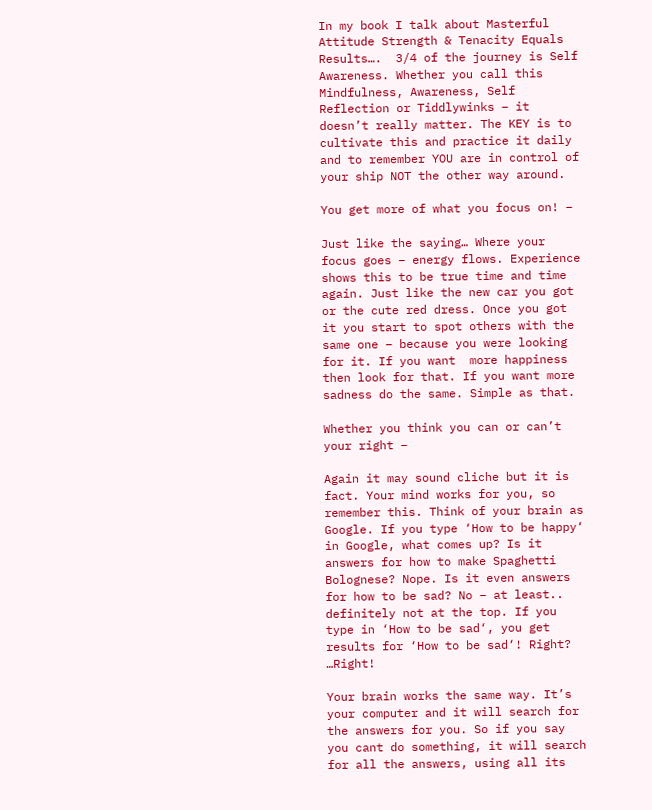In my book I talk about Masterful Attitude Strength & Tenacity Equals Results….  3/4 of the journey is Self Awareness. Whether you call this Mindfulness, Awareness, Self Reflection or Tiddlywinks – it doesn’t really matter. The KEY is to cultivate this and practice it daily and to remember YOU are in control of your ship NOT the other way around.

You get more of what you focus on! –

Just like the saying… Where your focus goes – energy flows. Experience shows this to be true time and time again. Just like the new car you got or the cute red dress. Once you got it you start to spot others with the same one – because you were looking for it. If you want  more happiness then look for that. If you want more sadness do the same. Simple as that.

Whether you think you can or can’t your right –

Again it may sound cliche but it is fact. Your mind works for you, so remember this. Think of your brain as Google. If you type ‘How to be happy‘ in Google, what comes up? Is it answers for how to make Spaghetti Bolognese? Nope. Is it even answers for how to be sad? No – at least.. definitely not at the top. If you type in ‘How to be sad‘, you get results for ‘How to be sad‘! Right? …Right!

Your brain works the same way. It’s your computer and it will search for the answers for you. So if you say you cant do something, it will search for all the answers, using all its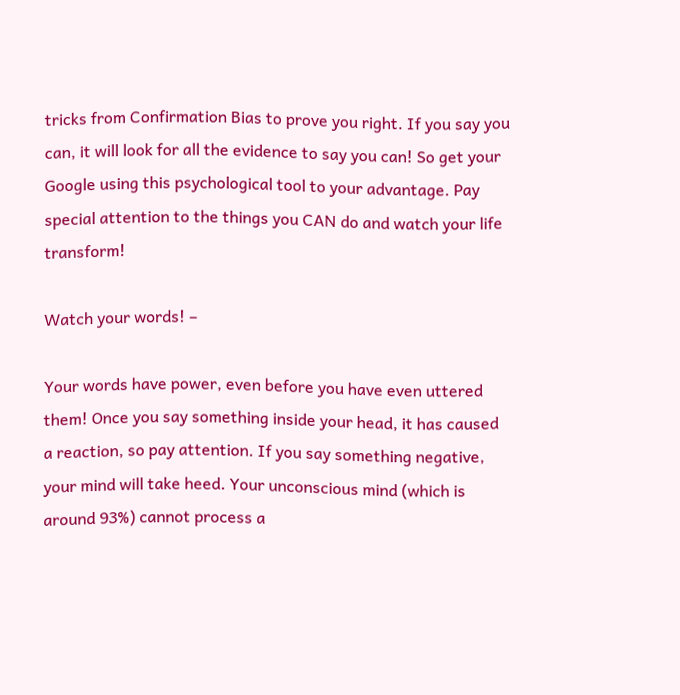tricks from Confirmation Bias to prove you right. If you say you can, it will look for all the evidence to say you can! So get your Google using this psychological tool to your advantage. Pay special attention to the things you CAN do and watch your life transform!

Watch your words! –

Your words have power, even before you have even uttered them! Once you say something inside your head, it has caused a reaction, so pay attention. If you say something negative, your mind will take heed. Your unconscious mind (which is around 93%) cannot process a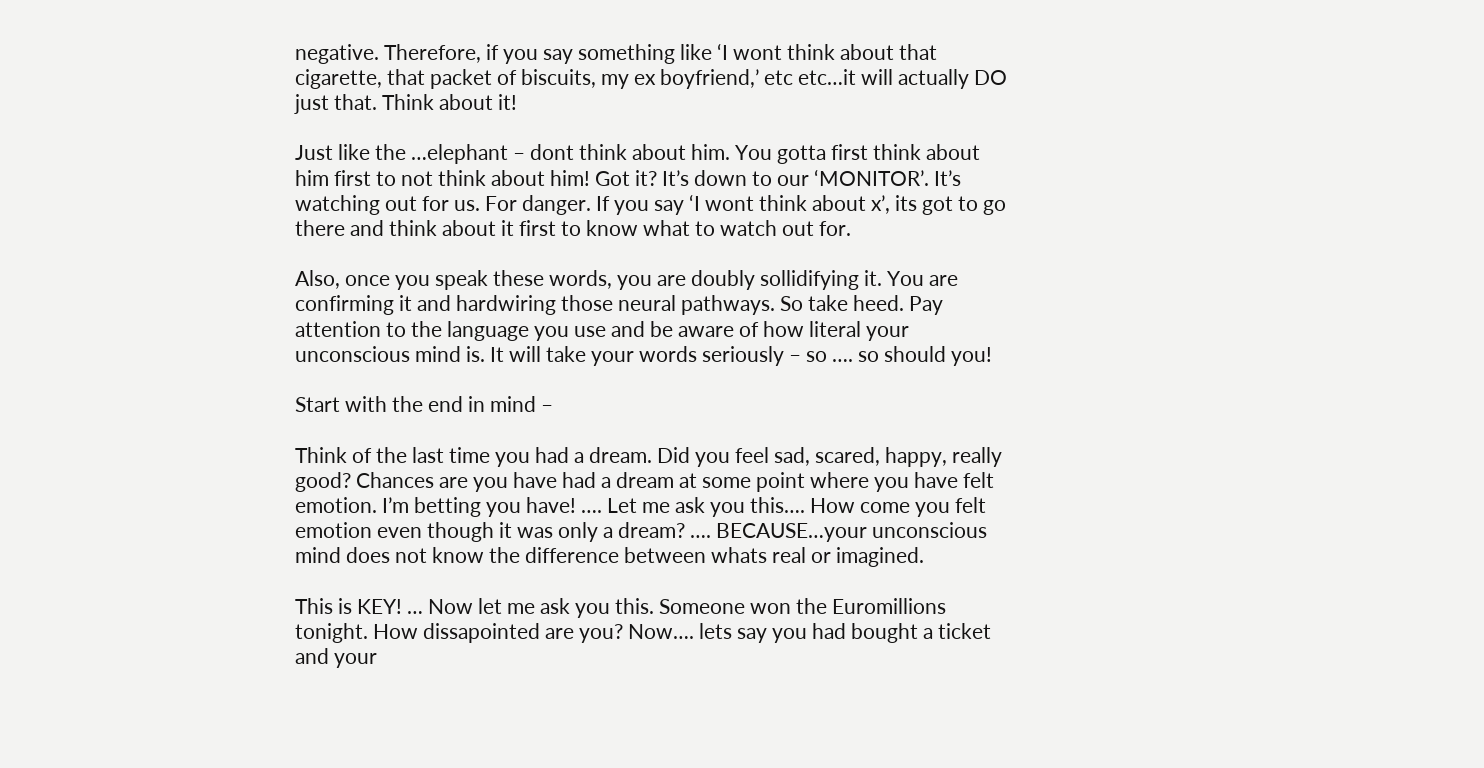negative. Therefore, if you say something like ‘I wont think about that cigarette, that packet of biscuits, my ex boyfriend,’ etc etc…it will actually DO just that. Think about it!

Just like the …elephant – dont think about him. You gotta first think about him first to not think about him! Got it? It’s down to our ‘MONITOR’. It’s watching out for us. For danger. If you say ‘I wont think about x’, its got to go there and think about it first to know what to watch out for.

Also, once you speak these words, you are doubly sollidifying it. You are confirming it and hardwiring those neural pathways. So take heed. Pay attention to the language you use and be aware of how literal your unconscious mind is. It will take your words seriously – so …. so should you!

Start with the end in mind –

Think of the last time you had a dream. Did you feel sad, scared, happy, really good? Chances are you have had a dream at some point where you have felt emotion. I’m betting you have! …. Let me ask you this…. How come you felt emotion even though it was only a dream? …. BECAUSE…your unconscious mind does not know the difference between whats real or imagined.

This is KEY! … Now let me ask you this. Someone won the Euromillions tonight. How dissapointed are you? Now…. lets say you had bought a ticket and your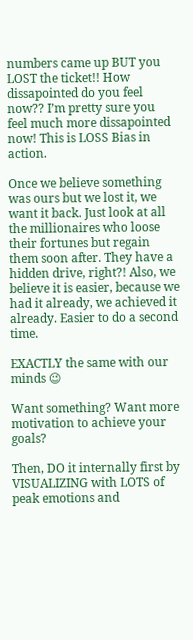numbers came up BUT you LOST the ticket!! How dissapointed do you feel now?? I’m pretty sure you feel much more dissapointed now! This is LOSS Bias in action.

Once we believe something was ours but we lost it, we want it back. Just look at all the millionaires who loose their fortunes but regain them soon after. They have a hidden drive, right?! Also, we believe it is easier, because we had it already, we achieved it already. Easier to do a second time.

EXACTLY the same with our minds 😉

Want something? Want more motivation to achieve your goals?

Then, DO it internally first by VISUALIZING with LOTS of peak emotions and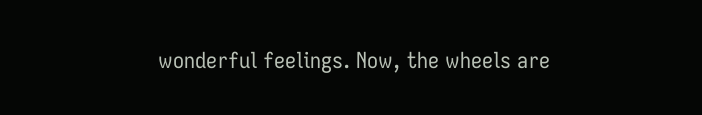wonderful feelings. Now, the wheels are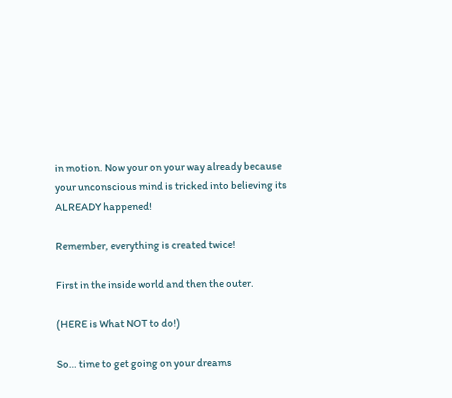in motion. Now your on your way already because your unconscious mind is tricked into believing its ALREADY happened!

Remember, everything is created twice!

First in the inside world and then the outer.

(HERE is What NOT to do!)

So… time to get going on your dreams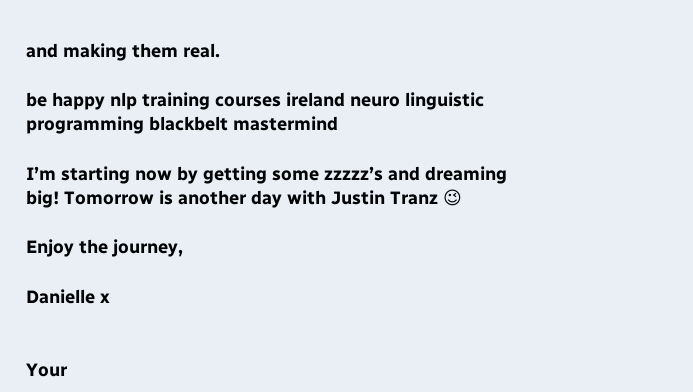and making them real.

be happy nlp training courses ireland neuro linguistic programming blackbelt mastermind

I’m starting now by getting some zzzzz’s and dreaming big! Tomorrow is another day with Justin Tranz 😉

Enjoy the journey,

Danielle x


Your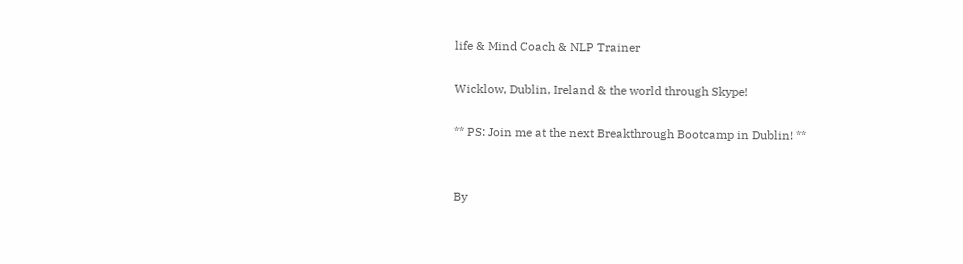life & Mind Coach & NLP Trainer

Wicklow, Dublin, Ireland & the world through Skype!

** PS: Join me at the next Breakthrough Bootcamp in Dublin! **


By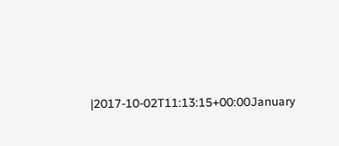|2017-10-02T11:13:15+00:00January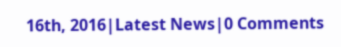16th, 2016|Latest News|0 Comments